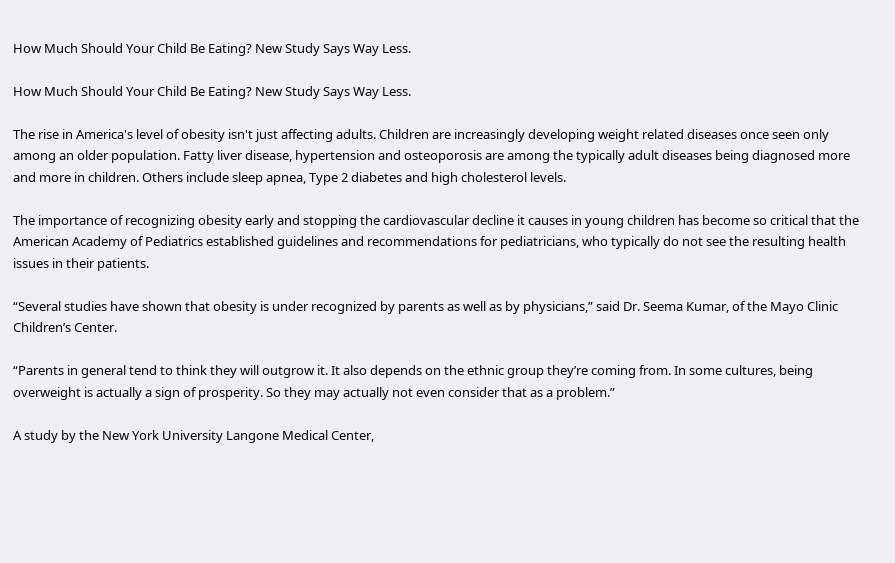How Much Should Your Child Be Eating? New Study Says Way Less.

How Much Should Your Child Be Eating? New Study Says Way Less.

The rise in America's level of obesity isn't just affecting adults. Children are increasingly developing weight related diseases once seen only among an older population. Fatty liver disease, hypertension and osteoporosis are among the typically adult diseases being diagnosed more and more in children. Others include sleep apnea, Type 2 diabetes and high cholesterol levels.

The importance of recognizing obesity early and stopping the cardiovascular decline it causes in young children has become so critical that the American Academy of Pediatrics established guidelines and recommendations for pediatricians, who typically do not see the resulting health issues in their patients.

“Several studies have shown that obesity is under recognized by parents as well as by physicians,” said Dr. Seema Kumar, of the Mayo Clinic Children’s Center.

“Parents in general tend to think they will outgrow it. It also depends on the ethnic group they’re coming from. In some cultures, being overweight is actually a sign of prosperity. So they may actually not even consider that as a problem.”

A study by the New York University Langone Medical Center,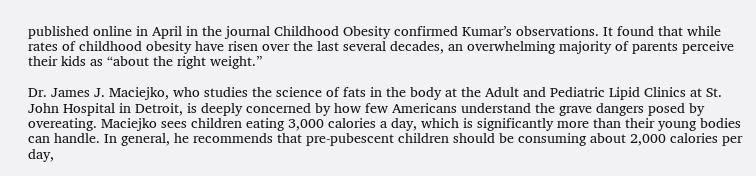published online in April in the journal Childhood Obesity confirmed Kumar’s observations. It found that while rates of childhood obesity have risen over the last several decades, an overwhelming majority of parents perceive their kids as “about the right weight.”

Dr. James J. Maciejko, who studies the science of fats in the body at the Adult and Pediatric Lipid Clinics at St. John Hospital in Detroit, is deeply concerned by how few Americans understand the grave dangers posed by overeating. Maciejko sees children eating 3,000 calories a day, which is significantly more than their young bodies can handle. In general, he recommends that pre-pubescent children should be consuming about 2,000 calories per day,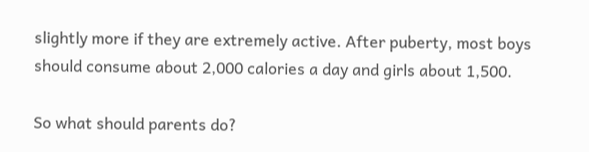slightly more if they are extremely active. After puberty, most boys should consume about 2,000 calories a day and girls about 1,500.

So what should parents do?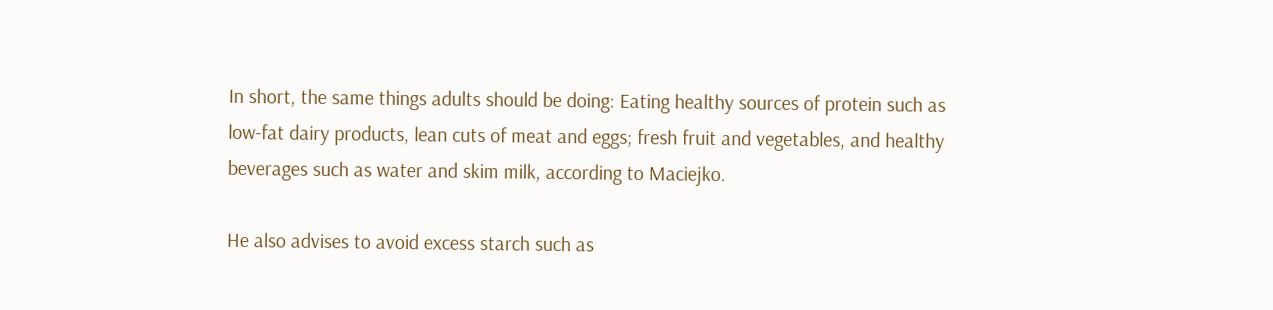In short, the same things adults should be doing: Eating healthy sources of protein such as low-fat dairy products, lean cuts of meat and eggs; fresh fruit and vegetables, and healthy beverages such as water and skim milk, according to Maciejko.

He also advises to avoid excess starch such as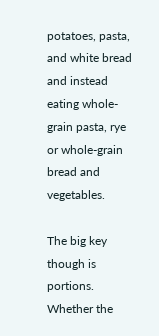potatoes, pasta, and white bread and instead eating whole-grain pasta, rye or whole-grain bread and vegetables.

The big key though is portions. Whether the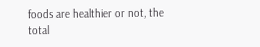foods are healthier or not, the total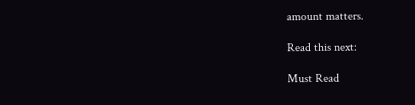amount matters.

Read this next:

Must Read